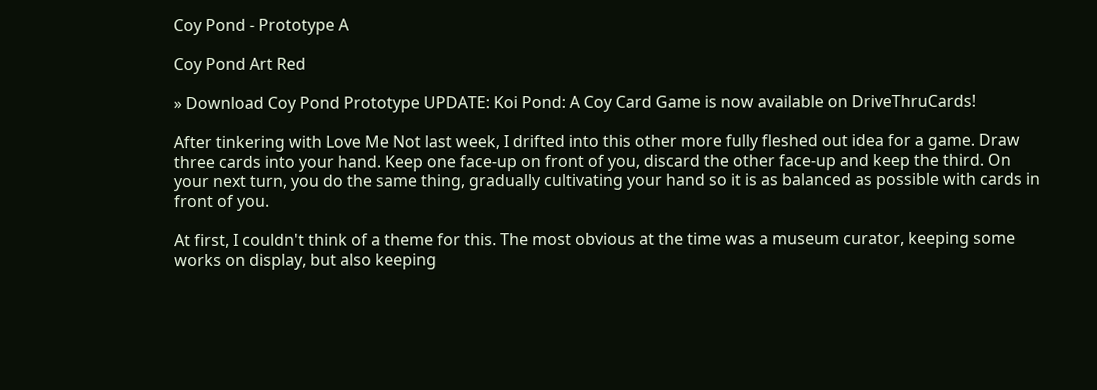Coy Pond - Prototype A

Coy Pond Art Red

» Download Coy Pond Prototype UPDATE: Koi Pond: A Coy Card Game is now available on DriveThruCards!

After tinkering with Love Me Not last week, I drifted into this other more fully fleshed out idea for a game. Draw three cards into your hand. Keep one face-up on front of you, discard the other face-up and keep the third. On your next turn, you do the same thing, gradually cultivating your hand so it is as balanced as possible with cards in front of you.

At first, I couldn't think of a theme for this. The most obvious at the time was a museum curator, keeping some works on display, but also keeping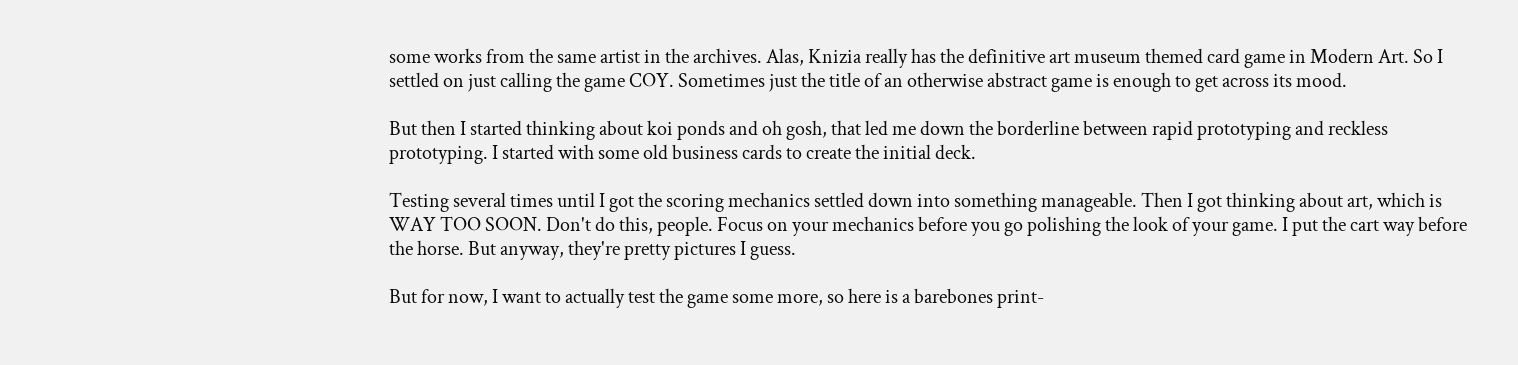some works from the same artist in the archives. Alas, Knizia really has the definitive art museum themed card game in Modern Art. So I settled on just calling the game COY. Sometimes just the title of an otherwise abstract game is enough to get across its mood.

But then I started thinking about koi ponds and oh gosh, that led me down the borderline between rapid prototyping and reckless prototyping. I started with some old business cards to create the initial deck.

Testing several times until I got the scoring mechanics settled down into something manageable. Then I got thinking about art, which is WAY TOO SOON. Don't do this, people. Focus on your mechanics before you go polishing the look of your game. I put the cart way before the horse. But anyway, they're pretty pictures I guess.

But for now, I want to actually test the game some more, so here is a barebones print-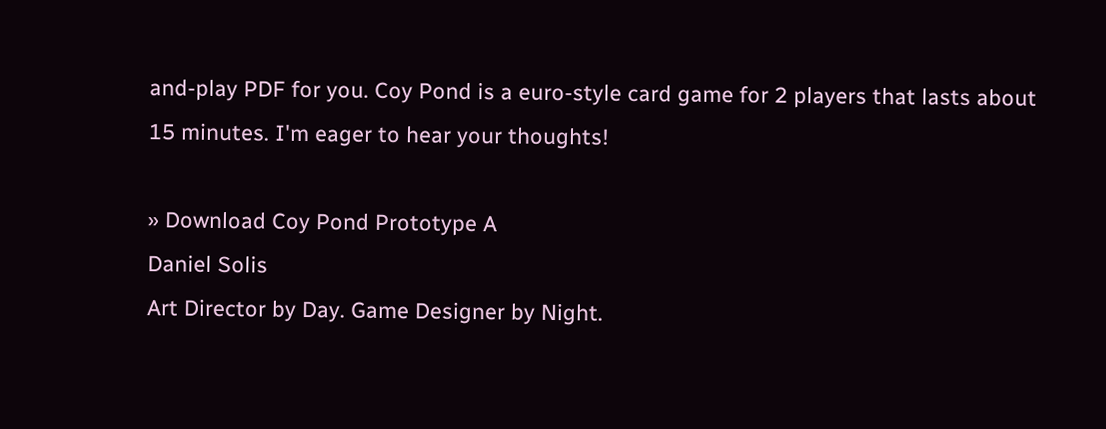and-play PDF for you. Coy Pond is a euro-style card game for 2 players that lasts about 15 minutes. I'm eager to hear your thoughts!

» Download Coy Pond Prototype A
Daniel Solis
Art Director by Day. Game Designer by Night.